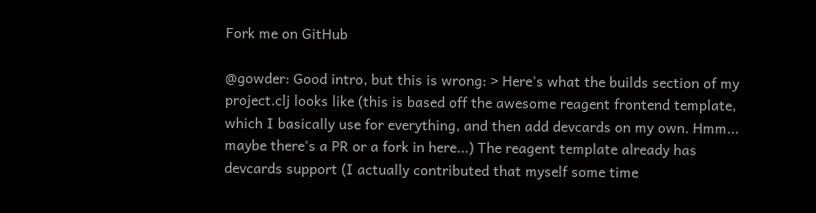Fork me on GitHub

@gowder: Good intro, but this is wrong: > Here's what the builds section of my project.clj looks like (this is based off the awesome reagent frontend template, which I basically use for everything, and then add devcards on my own. Hmm... maybe there's a PR or a fork in here...) The reagent template already has devcards support (I actually contributed that myself some time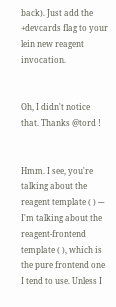back). Just add the +devcards flag to your lein new reagent invocation.


Oh, I didn't notice that. Thanks @tord !


Hmm. I see, you're talking about the reagent template ( ) --- I'm talking about the reagent-frontend template ( ), which is the pure frontend one I tend to use. Unless I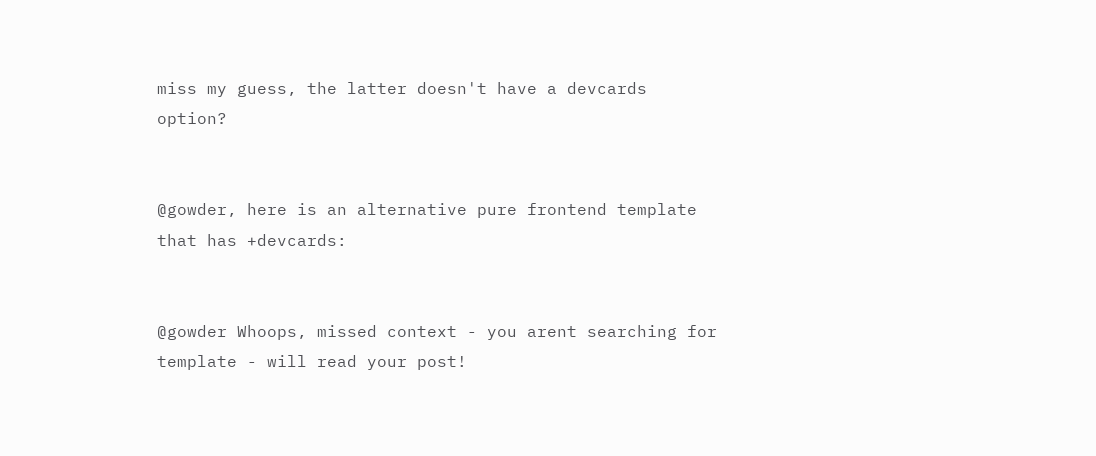miss my guess, the latter doesn't have a devcards option?


@gowder, here is an alternative pure frontend template that has +devcards:


@gowder Whoops, missed context - you arent searching for template - will read your post!